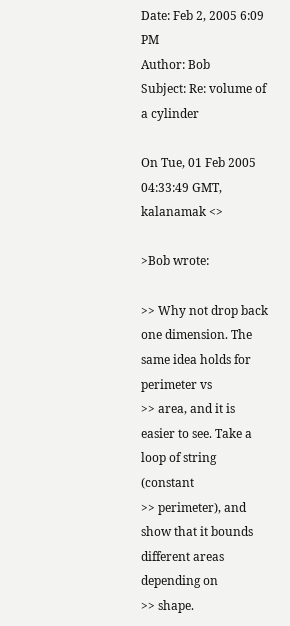Date: Feb 2, 2005 6:09 PM
Author: Bob
Subject: Re: volume of a cylinder

On Tue, 01 Feb 2005 04:33:49 GMT, kalanamak <>

>Bob wrote:

>> Why not drop back one dimension. The same idea holds for perimeter vs
>> area, and it is easier to see. Take a loop of string (constant
>> perimeter), and show that it bounds different areas depending on
>> shape.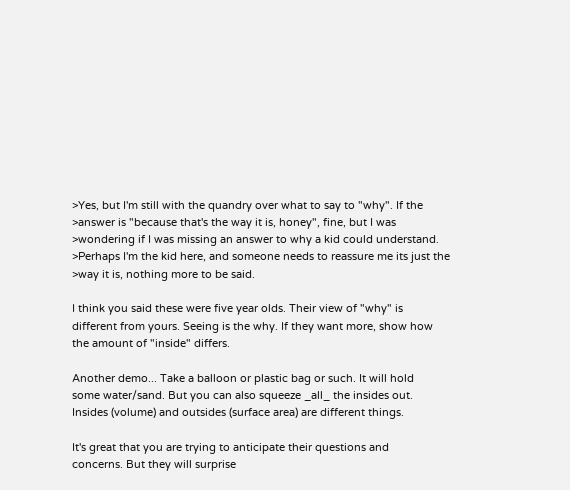>Yes, but I'm still with the quandry over what to say to "why". If the
>answer is "because that's the way it is, honey", fine, but I was
>wondering if I was missing an answer to why a kid could understand.
>Perhaps I'm the kid here, and someone needs to reassure me its just the
>way it is, nothing more to be said.

I think you said these were five year olds. Their view of "why" is
different from yours. Seeing is the why. If they want more, show how
the amount of "inside" differs.

Another demo... Take a balloon or plastic bag or such. It will hold
some water/sand. But you can also squeeze _all_ the insides out.
Insides (volume) and outsides (surface area) are different things.

It's great that you are trying to anticipate their questions and
concerns. But they will surprise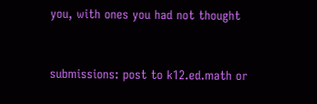you, with ones you had not thought


submissions: post to k12.ed.math or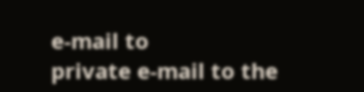e-mail to
private e-mail to the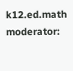k12.ed.math moderator: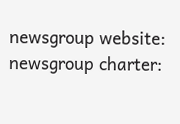newsgroup website:
newsgroup charter: